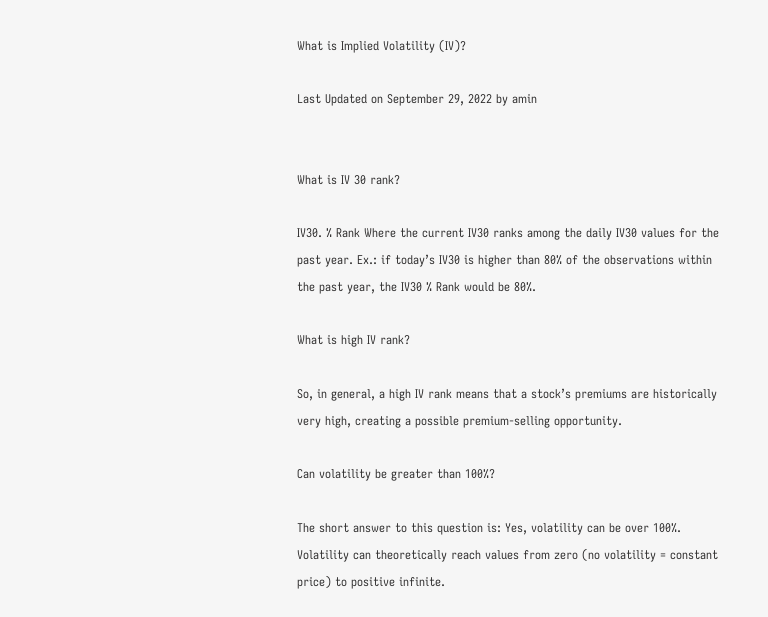What is Implied Volatility (IV)?

Last Updated on September 29, 2022 by amin


What is IV 30 rank?

IV30. % Rank Where the current IV30 ranks among the daily IV30 values for the past year. Ex.: if today’s IV30 is higher than 80% of the observations within the past year, the IV30 % Rank would be 80%.

What is high IV rank?

So, in general, a high IV rank means that a stock’s premiums are historically very high, creating a possible premium-selling opportunity.

Can volatility be greater than 100%?

The short answer to this question is: Yes, volatility can be over 100%. Volatility can theoretically reach values from zero (no volatility = constant price) to positive infinite.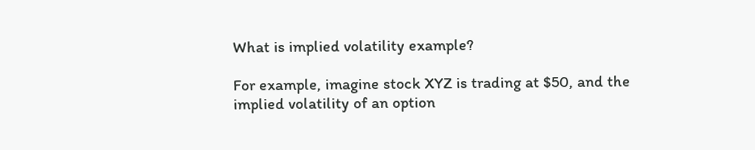What is implied volatility example?

For example, imagine stock XYZ is trading at $50, and the implied volatility of an option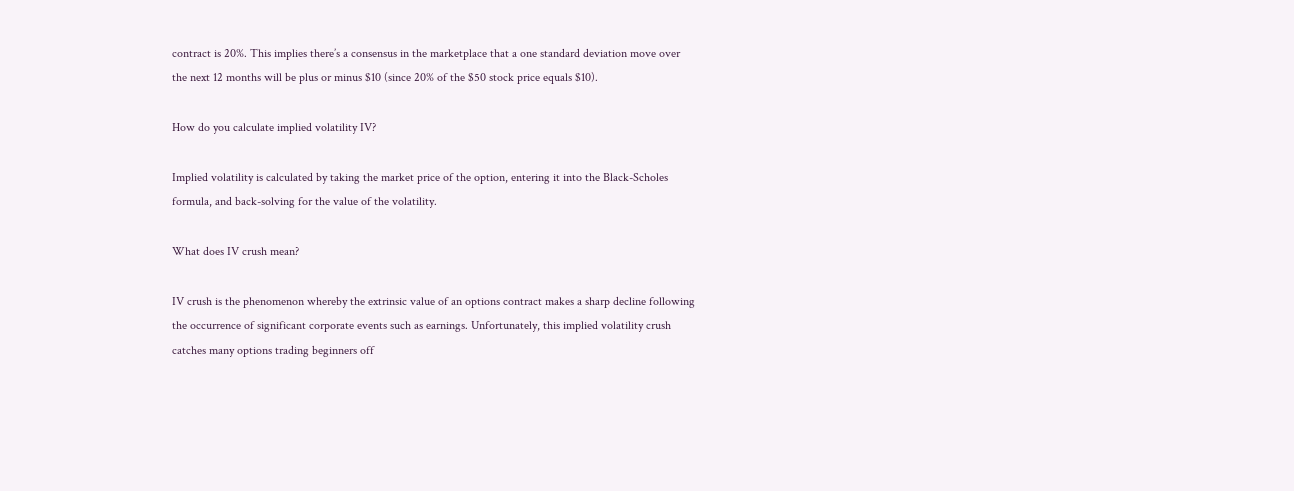contract is 20%. This implies there’s a consensus in the marketplace that a one standard deviation move over the next 12 months will be plus or minus $10 (since 20% of the $50 stock price equals $10).

How do you calculate implied volatility IV?

Implied volatility is calculated by taking the market price of the option, entering it into the Black-Scholes formula, and back-solving for the value of the volatility.

What does IV crush mean?

IV crush is the phenomenon whereby the extrinsic value of an options contract makes a sharp decline following the occurrence of significant corporate events such as earnings. Unfortunately, this implied volatility crush catches many options trading beginners off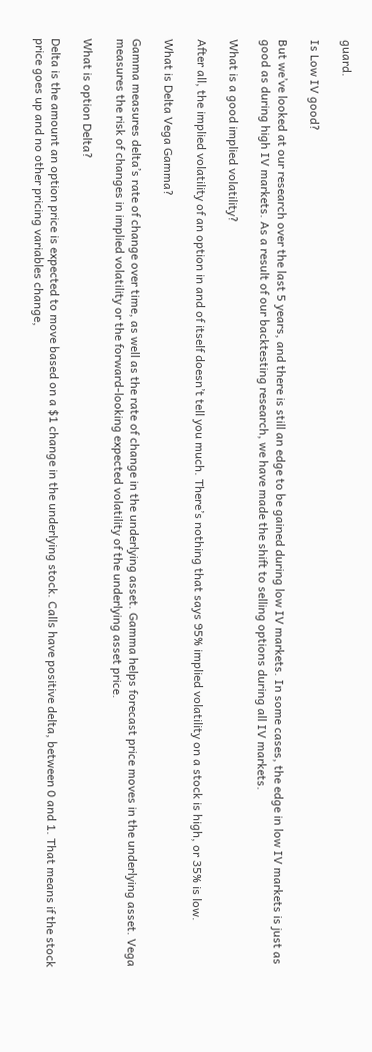guard.

Is Low IV good?

But we’ve looked at our research over the last 5 years, and there is still an edge to be gained during low IV markets. In some cases, the edge in low IV markets is just as good as during high IV markets. As a result of our backtesting research, we have made the shift to selling options during all IV markets.

What is a good implied volatility?

After all, the implied volatility of an option in and of itself doesn’t tell you much. There’s nothing that says 95% implied volatility on a stock is high, or 35% is low.

What is Delta Vega Gamma?

Gamma measures delta’s rate of change over time, as well as the rate of change in the underlying asset. Gamma helps forecast price moves in the underlying asset. Vega measures the risk of changes in implied volatility or the forward-looking expected volatility of the underlying asset price.

What is option Delta?

Delta is the amount an option price is expected to move based on a $1 change in the underlying stock. Calls have positive delta, between 0 and 1. That means if the stock price goes up and no other pricing variables change,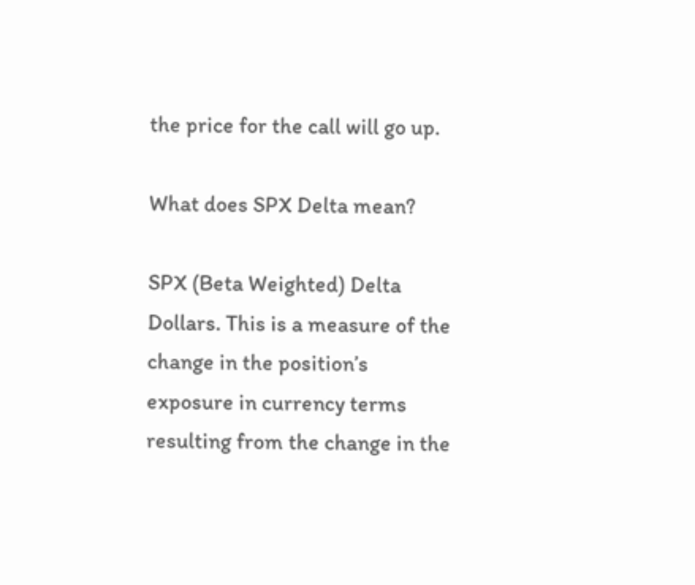the price for the call will go up.

What does SPX Delta mean?

SPX (Beta Weighted) Delta Dollars. This is a measure of the change in the position’s exposure in currency terms resulting from the change in the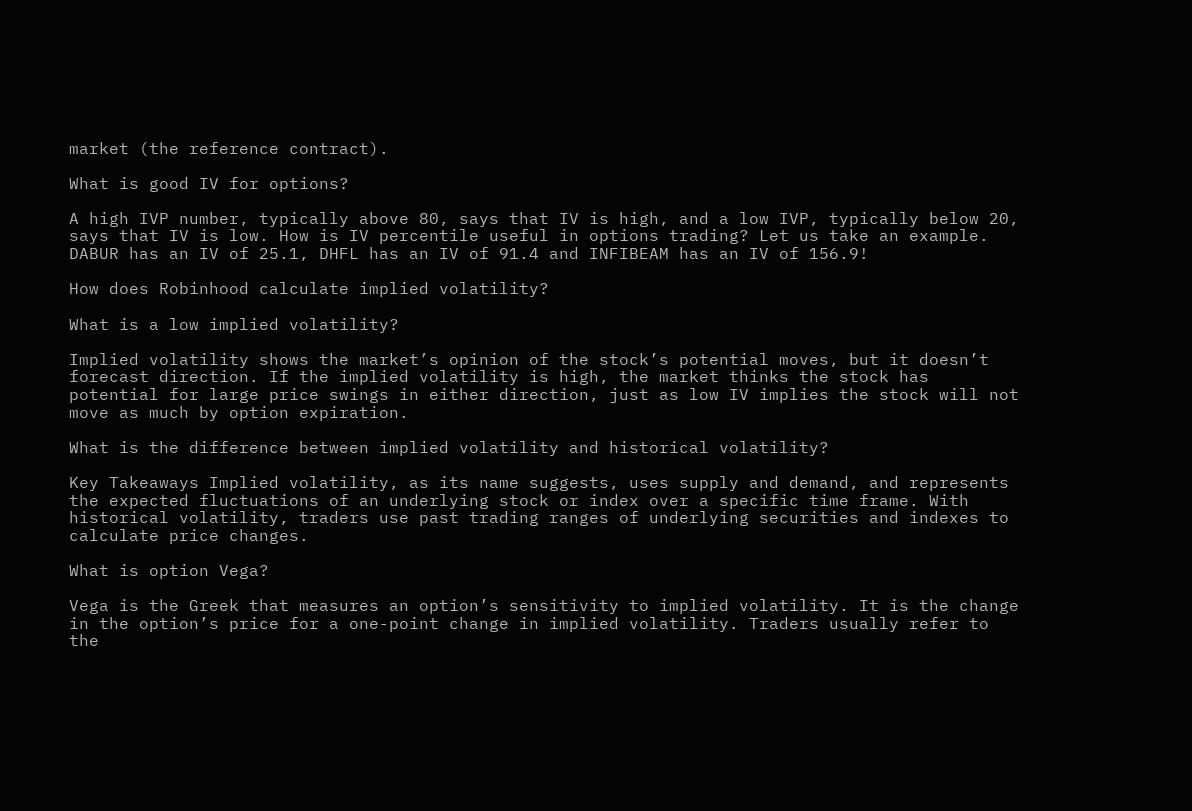market (the reference contract).

What is good IV for options?

A high IVP number, typically above 80, says that IV is high, and a low IVP, typically below 20, says that IV is low. How is IV percentile useful in options trading? Let us take an example. DABUR has an IV of 25.1, DHFL has an IV of 91.4 and INFIBEAM has an IV of 156.9!

How does Robinhood calculate implied volatility?

What is a low implied volatility?

Implied volatility shows the market’s opinion of the stock’s potential moves, but it doesn’t forecast direction. If the implied volatility is high, the market thinks the stock has potential for large price swings in either direction, just as low IV implies the stock will not move as much by option expiration.

What is the difference between implied volatility and historical volatility?

Key Takeaways Implied volatility, as its name suggests, uses supply and demand, and represents the expected fluctuations of an underlying stock or index over a specific time frame. With historical volatility, traders use past trading ranges of underlying securities and indexes to calculate price changes.

What is option Vega?

Vega is the Greek that measures an option’s sensitivity to implied volatility. It is the change in the option’s price for a one-point change in implied volatility. Traders usually refer to the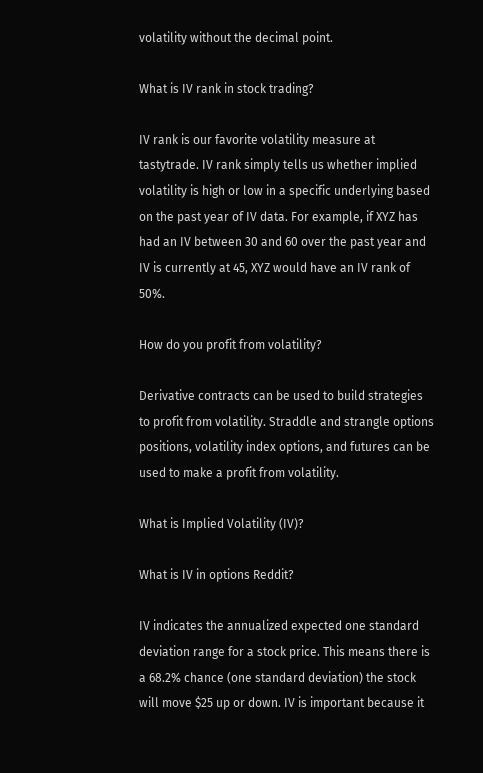volatility without the decimal point.

What is IV rank in stock trading?

IV rank is our favorite volatility measure at tastytrade. IV rank simply tells us whether implied volatility is high or low in a specific underlying based on the past year of IV data. For example, if XYZ has had an IV between 30 and 60 over the past year and IV is currently at 45, XYZ would have an IV rank of 50%.

How do you profit from volatility?

Derivative contracts can be used to build strategies to profit from volatility. Straddle and strangle options positions, volatility index options, and futures can be used to make a profit from volatility.

What is Implied Volatility (IV)?

What is IV in options Reddit?

IV indicates the annualized expected one standard deviation range for a stock price. This means there is a 68.2% chance (one standard deviation) the stock will move $25 up or down. IV is important because it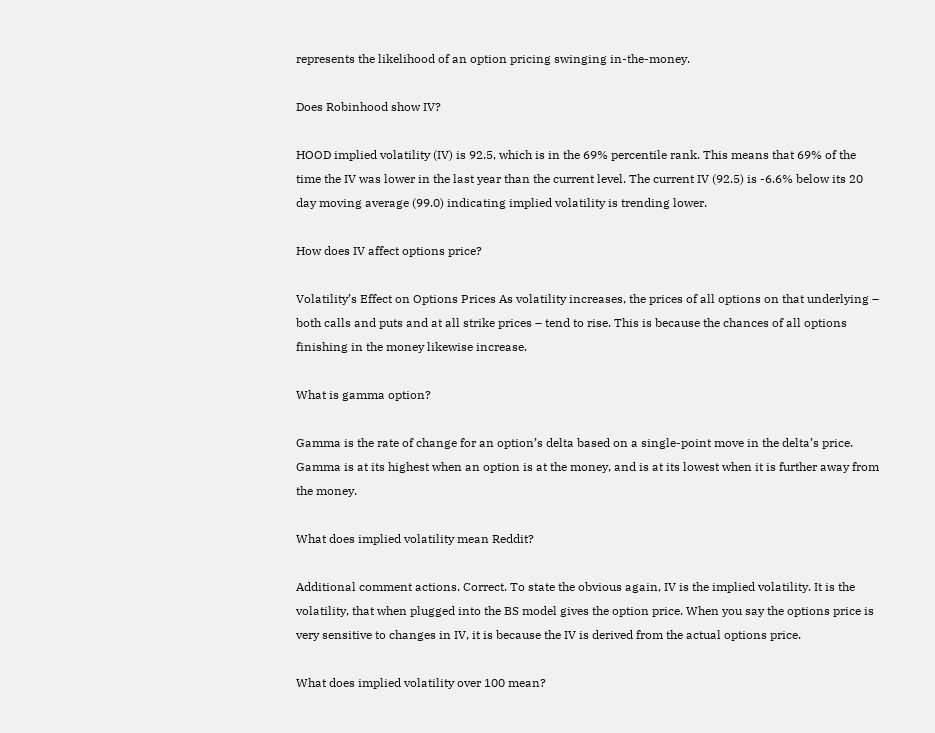represents the likelihood of an option pricing swinging in-the-money.

Does Robinhood show IV?

HOOD implied volatility (IV) is 92.5, which is in the 69% percentile rank. This means that 69% of the time the IV was lower in the last year than the current level. The current IV (92.5) is -6.6% below its 20 day moving average (99.0) indicating implied volatility is trending lower.

How does IV affect options price?

Volatility’s Effect on Options Prices As volatility increases, the prices of all options on that underlying – both calls and puts and at all strike prices – tend to rise. This is because the chances of all options finishing in the money likewise increase.

What is gamma option?

Gamma is the rate of change for an option’s delta based on a single-point move in the delta’s price. Gamma is at its highest when an option is at the money, and is at its lowest when it is further away from the money.

What does implied volatility mean Reddit?

Additional comment actions. Correct. To state the obvious again, IV is the implied volatility. It is the volatility, that when plugged into the BS model gives the option price. When you say the options price is very sensitive to changes in IV, it is because the IV is derived from the actual options price.

What does implied volatility over 100 mean?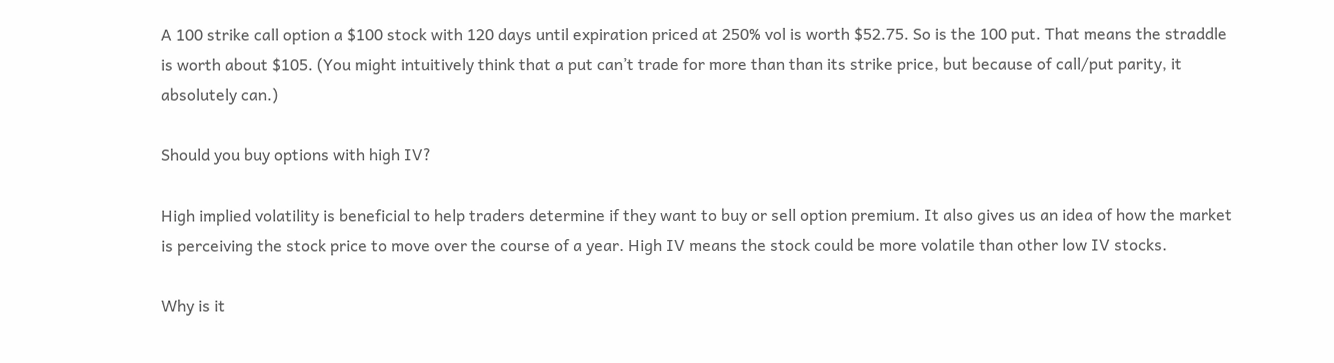A 100 strike call option a $100 stock with 120 days until expiration priced at 250% vol is worth $52.75. So is the 100 put. That means the straddle is worth about $105. (You might intuitively think that a put can’t trade for more than than its strike price, but because of call/put parity, it absolutely can.)

Should you buy options with high IV?

High implied volatility is beneficial to help traders determine if they want to buy or sell option premium. It also gives us an idea of how the market is perceiving the stock price to move over the course of a year. High IV means the stock could be more volatile than other low IV stocks.

Why is it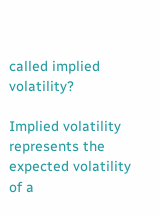called implied volatility?

Implied volatility represents the expected volatility of a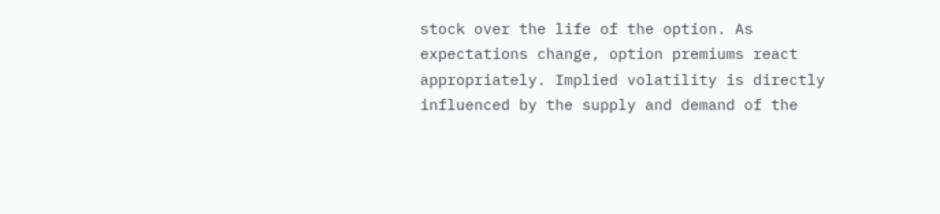stock over the life of the option. As expectations change, option premiums react appropriately. Implied volatility is directly influenced by the supply and demand of the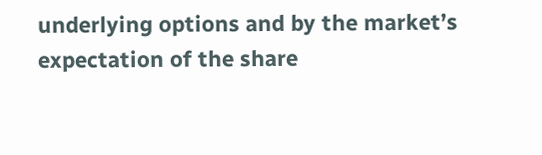underlying options and by the market’s expectation of the share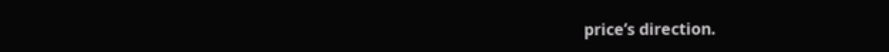price’s direction.